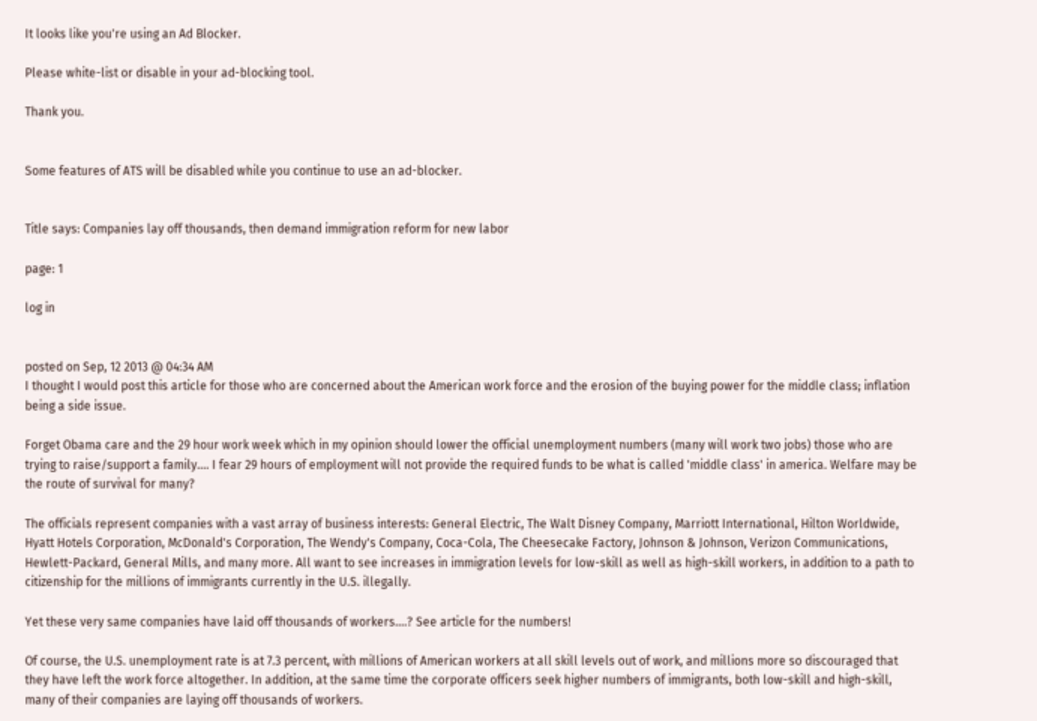It looks like you're using an Ad Blocker.

Please white-list or disable in your ad-blocking tool.

Thank you.


Some features of ATS will be disabled while you continue to use an ad-blocker.


Title says: Companies lay off thousands, then demand immigration reform for new labor

page: 1

log in


posted on Sep, 12 2013 @ 04:34 AM
I thought I would post this article for those who are concerned about the American work force and the erosion of the buying power for the middle class; inflation being a side issue.

Forget Obama care and the 29 hour work week which in my opinion should lower the official unemployment numbers (many will work two jobs) those who are trying to raise/support a family.... I fear 29 hours of employment will not provide the required funds to be what is called 'middle class' in america. Welfare may be the route of survival for many?

The officials represent companies with a vast array of business interests: General Electric, The Walt Disney Company, Marriott International, Hilton Worldwide, Hyatt Hotels Corporation, McDonald's Corporation, The Wendy's Company, Coca-Cola, The Cheesecake Factory, Johnson & Johnson, Verizon Communications, Hewlett-Packard, General Mills, and many more. All want to see increases in immigration levels for low-skill as well as high-skill workers, in addition to a path to citizenship for the millions of immigrants currently in the U.S. illegally.

Yet these very same companies have laid off thousands of workers....? See article for the numbers!

Of course, the U.S. unemployment rate is at 7.3 percent, with millions of American workers at all skill levels out of work, and millions more so discouraged that they have left the work force altogether. In addition, at the same time the corporate officers seek higher numbers of immigrants, both low-skill and high-skill, many of their companies are laying off thousands of workers.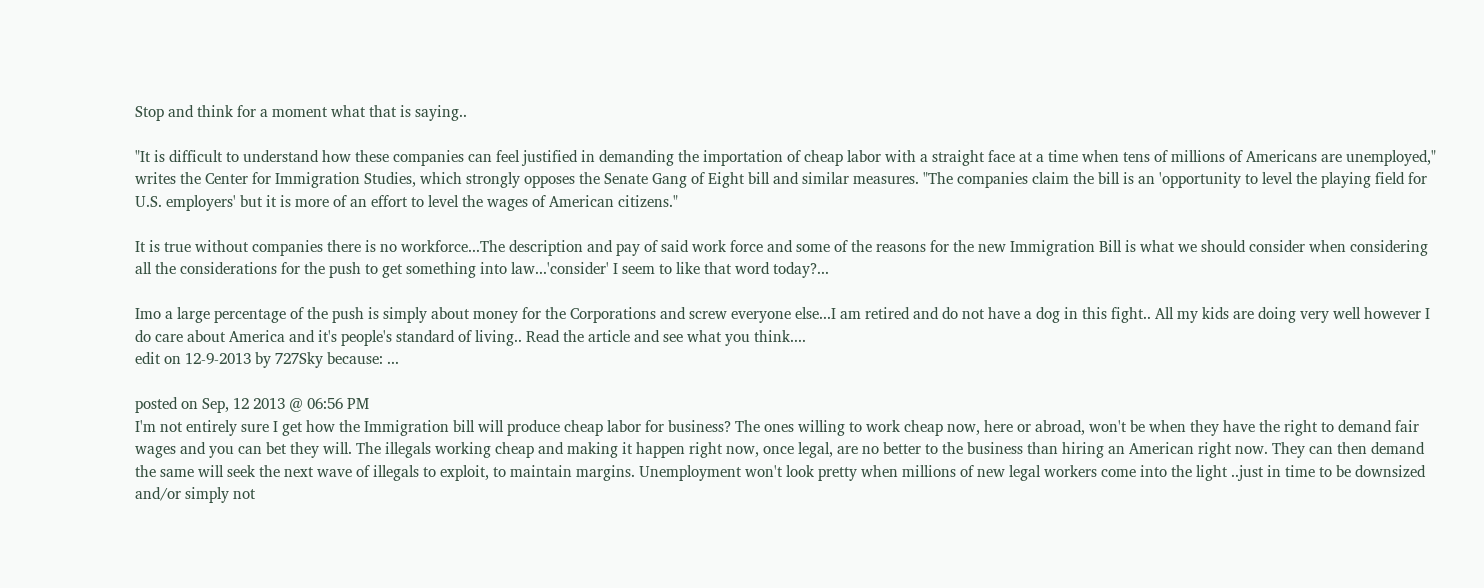Stop and think for a moment what that is saying..

"It is difficult to understand how these companies can feel justified in demanding the importation of cheap labor with a straight face at a time when tens of millions of Americans are unemployed," writes the Center for Immigration Studies, which strongly opposes the Senate Gang of Eight bill and similar measures. "The companies claim the bill is an 'opportunity to level the playing field for U.S. employers' but it is more of an effort to level the wages of American citizens."

It is true without companies there is no workforce...The description and pay of said work force and some of the reasons for the new Immigration Bill is what we should consider when considering all the considerations for the push to get something into law...'consider' I seem to like that word today?...

Imo a large percentage of the push is simply about money for the Corporations and screw everyone else...I am retired and do not have a dog in this fight.. All my kids are doing very well however I do care about America and it's people's standard of living.. Read the article and see what you think....
edit on 12-9-2013 by 727Sky because: ...

posted on Sep, 12 2013 @ 06:56 PM
I'm not entirely sure I get how the Immigration bill will produce cheap labor for business? The ones willing to work cheap now, here or abroad, won't be when they have the right to demand fair wages and you can bet they will. The illegals working cheap and making it happen right now, once legal, are no better to the business than hiring an American right now. They can then demand the same will seek the next wave of illegals to exploit, to maintain margins. Unemployment won't look pretty when millions of new legal workers come into the light ..just in time to be downsized and/or simply not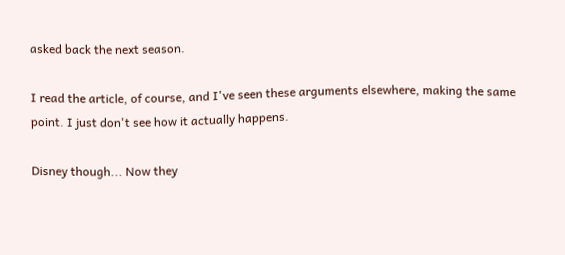asked back the next season.

I read the article, of course, and I've seen these arguments elsewhere, making the same point. I just don't see how it actually happens.

Disney though... Now they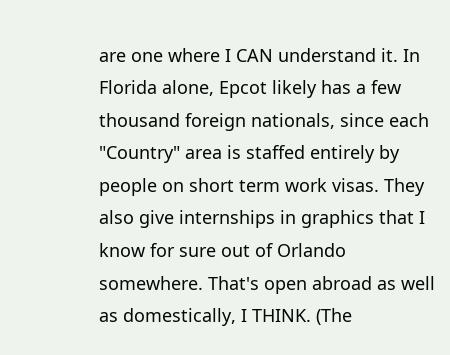are one where I CAN understand it. In Florida alone, Epcot likely has a few thousand foreign nationals, since each "Country" area is staffed entirely by people on short term work visas. They also give internships in graphics that I know for sure out of Orlando somewhere. That's open abroad as well as domestically, I THINK. (The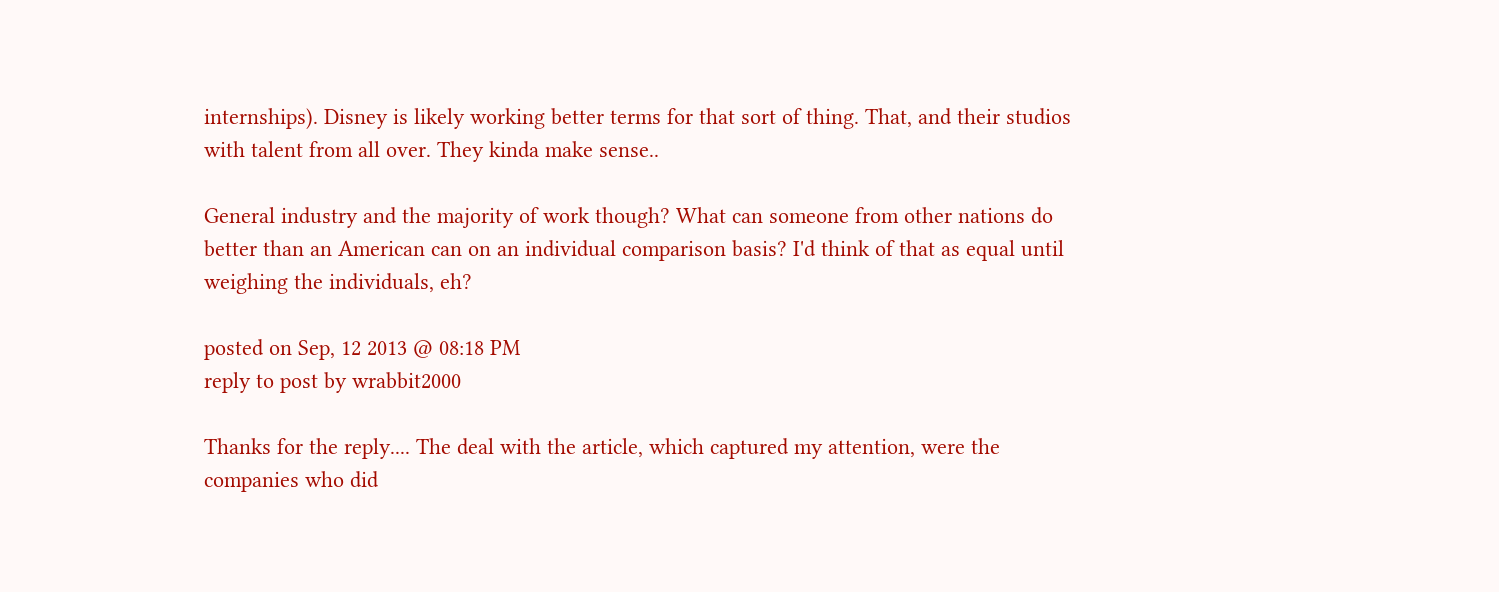internships). Disney is likely working better terms for that sort of thing. That, and their studios with talent from all over. They kinda make sense..

General industry and the majority of work though? What can someone from other nations do better than an American can on an individual comparison basis? I'd think of that as equal until weighing the individuals, eh?

posted on Sep, 12 2013 @ 08:18 PM
reply to post by wrabbit2000

Thanks for the reply.... The deal with the article, which captured my attention, were the companies who did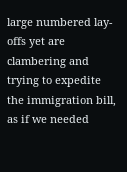large numbered lay-offs yet are clambering and trying to expedite the immigration bill, as if we needed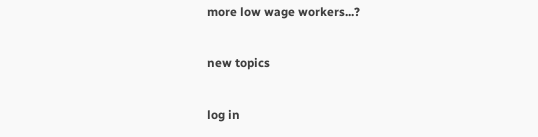more low wage workers...?

new topics

log in